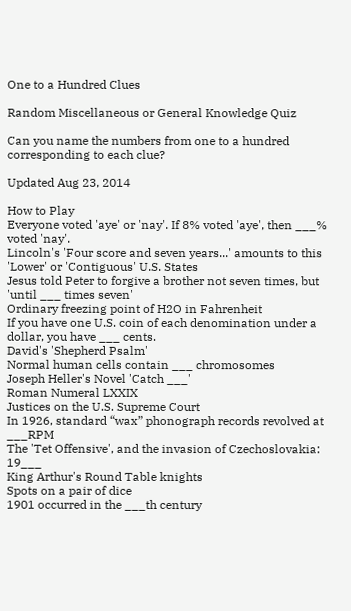One to a Hundred Clues

Random Miscellaneous or General Knowledge Quiz

Can you name the numbers from one to a hundred corresponding to each clue?

Updated Aug 23, 2014

How to Play
Everyone voted 'aye' or 'nay'. If 8% voted 'aye', then ___% voted 'nay'.
Lincoln's 'Four score and seven years...' amounts to this
'Lower' or 'Contiguous' U.S. States
Jesus told Peter to forgive a brother not seven times, but 'until ___ times seven'
Ordinary freezing point of H2O in Fahrenheit
If you have one U.S. coin of each denomination under a dollar, you have ___ cents.
David's 'Shepherd Psalm'
Normal human cells contain ___ chromosomes
Joseph Heller's Novel 'Catch ___'
Roman Numeral LXXIX
Justices on the U.S. Supreme Court
In 1926, standard “wax” phonograph records revolved at ___RPM
The 'Tet Offensive', and the invasion of Czechoslovakia: 19___
King Arthur's Round Table knights
Spots on a pair of dice
1901 occurred in the ___th century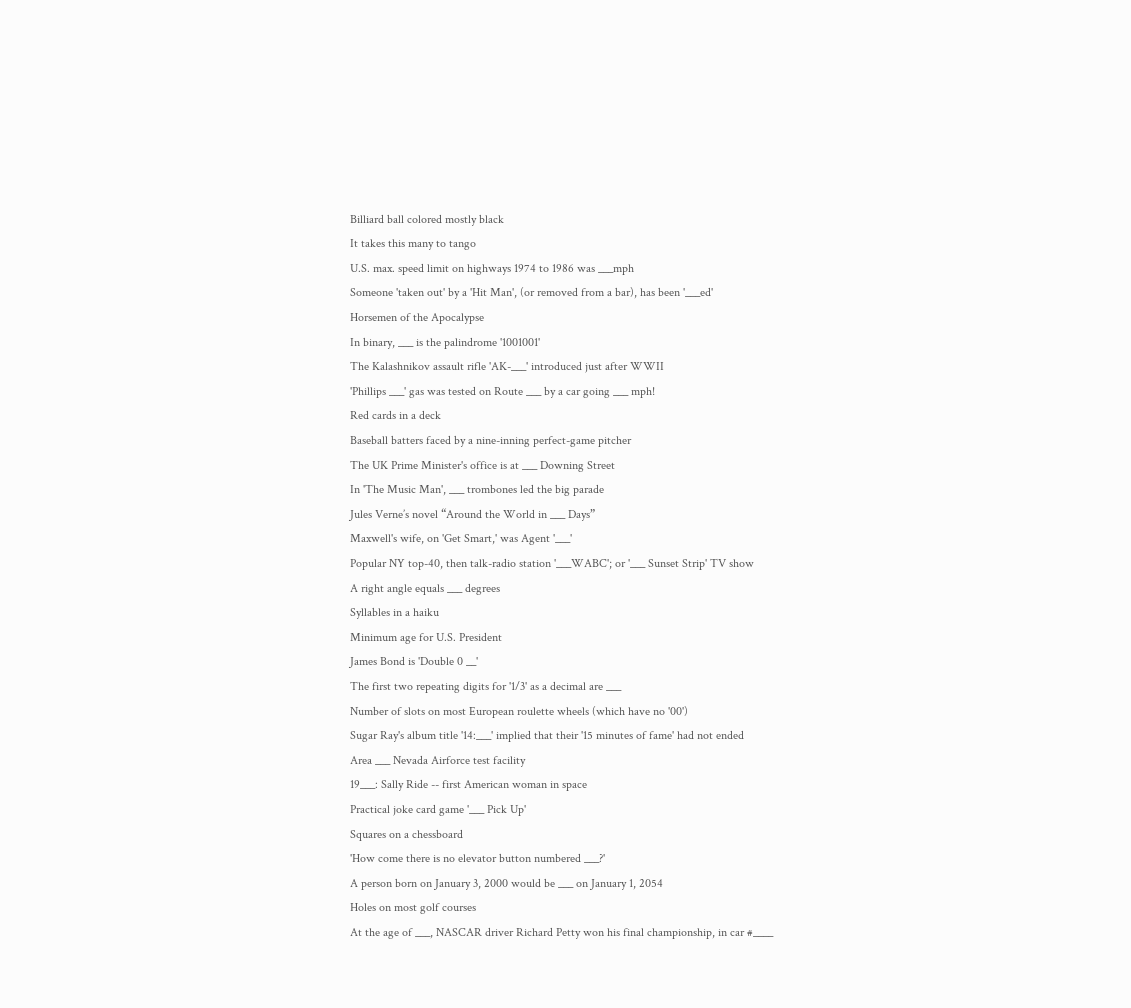Billiard ball colored mostly black
It takes this many to tango
U.S. max. speed limit on highways 1974 to 1986 was ___mph
Someone 'taken out' by a 'Hit Man', (or removed from a bar), has been '___ed'
Horsemen of the Apocalypse
In binary, ___ is the palindrome '1001001'
The Kalashnikov assault rifle 'AK-___' introduced just after WWII
'Phillips ___' gas was tested on Route ___ by a car going ___ mph!
Red cards in a deck
Baseball batters faced by a nine-inning perfect-game pitcher
The UK Prime Minister's office is at ___ Downing Street
In 'The Music Man', ___ trombones led the big parade
Jules Verne’s novel “Around the World in ___ Days”
Maxwell's wife, on 'Get Smart,' was Agent '___'
Popular NY top-40, then talk-radio station '___WABC'; or '___ Sunset Strip' TV show
A right angle equals ___ degrees
Syllables in a haiku
Minimum age for U.S. President
James Bond is 'Double 0 __'
The first two repeating digits for '1/3' as a decimal are ___
Number of slots on most European roulette wheels (which have no '00')
Sugar Ray's album title '14:___' implied that their '15 minutes of fame' had not ended
Area ___ Nevada Airforce test facility
19___: Sally Ride -- first American woman in space
Practical joke card game '___ Pick Up'
Squares on a chessboard
'How come there is no elevator button numbered ___?'
A person born on January 3, 2000 would be ___ on January 1, 2054
Holes on most golf courses
At the age of ___, NASCAR driver Richard Petty won his final championship, in car #____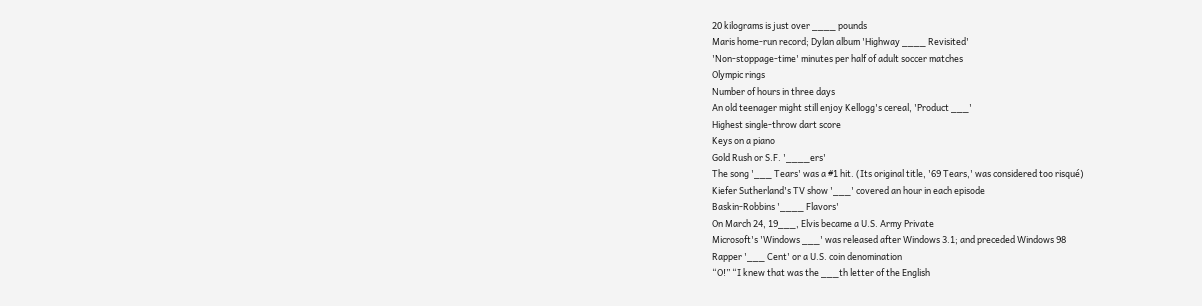20 kilograms is just over ____ pounds
Maris home-run record; Dylan album 'Highway ____ Revisited'
'Non-stoppage-time' minutes per half of adult soccer matches
Olympic rings
Number of hours in three days
An old teenager might still enjoy Kellogg's cereal, 'Product ___'
Highest single-throw dart score
Keys on a piano
Gold Rush or S.F. '____ers'
The song '___ Tears' was a #1 hit. (Its original title, '69 Tears,' was considered too risqué)
Kiefer Sutherland's TV show '___' covered an hour in each episode
Baskin-Robbins '____ Flavors'
On March 24, 19___, Elvis became a U.S. Army Private
Microsoft's 'Windows ___' was released after Windows 3.1; and preceded Windows 98
Rapper '___ Cent' or a U.S. coin denomination
“O!” “I knew that was the ___th letter of the English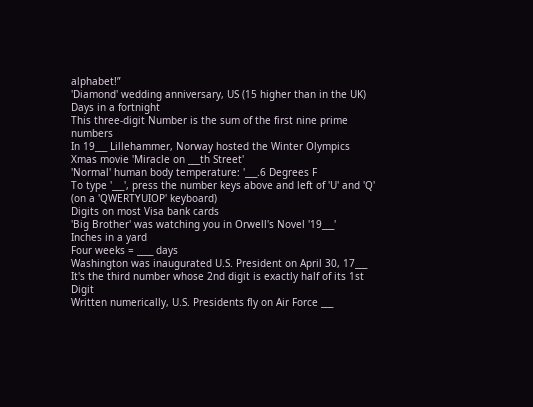alphabet!”
'Diamond' wedding anniversary, US (15 higher than in the UK)
Days in a fortnight
This three-digit Number is the sum of the first nine prime numbers
In 19___ Lillehammer, Norway hosted the Winter Olympics
Xmas movie 'Miracle on ___th Street'
'Normal' human body temperature: '___.6 Degrees F
To type '___', press the number keys above and left of 'U' and 'Q' (on a 'QWERTYUIOP' keyboard)
Digits on most Visa bank cards
'Big Brother' was watching you in Orwell's Novel '19___'
Inches in a yard
Four weeks = ____ days
Washington was inaugurated U.S. President on April 30, 17___
It's the third number whose 2nd digit is exactly half of its 1st Digit
Written numerically, U.S. Presidents fly on Air Force ___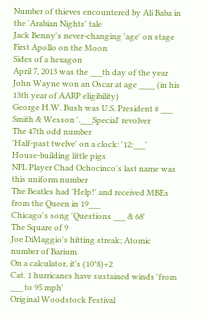Number of thieves encountered by Ali Baba in the 'Arabian Nights' tale
Jack Benny's never-changing 'age' on stage
First Apollo on the Moon
Sides of a hexagon
April 7, 2013 was the ___th day of the year
John Wayne won an Oscar at age ____ (in his 13th year of AARP eligibility)
George H.W. Bush was U.S. President # ___
Smith & Wesson '.___Special' revolver
The 47th odd number
'Half-past twelve' on a clock: '12:___'
House-building little pigs
NFL Player Chad Ochocinco's last name was this uniform number
The Beatles had 'Help!' and received MBEs from the Queen in 19___
Chicago's song 'Questions ___ & 68'
The Square of 9
Joe DiMaggio's hitting streak; Atomic number of Barium
On a calculator, it's (10*8)+2
Cat. 1 hurricanes have sustained winds 'from ___ to 95 mph'
Original Woodstock Festival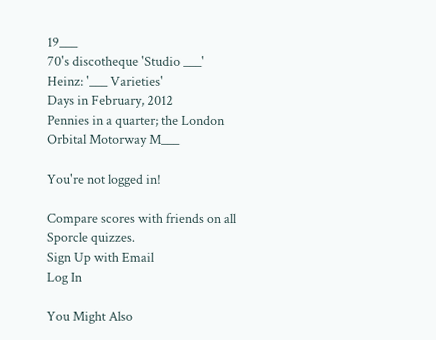19___
70's discotheque 'Studio ___'
Heinz: '___ Varieties'
Days in February, 2012
Pennies in a quarter; the London Orbital Motorway M___

You're not logged in!

Compare scores with friends on all Sporcle quizzes.
Sign Up with Email
Log In

You Might Also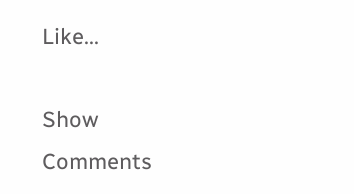Like...

Show Comments